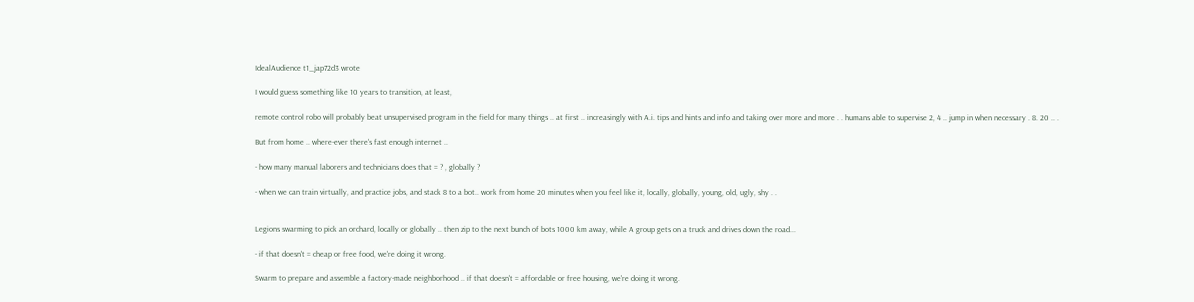IdealAudience t1_jap72d3 wrote

I would guess something like 10 years to transition, at least,

remote control robo will probably beat unsupervised program in the field for many things .. at first .. increasingly with A.i. tips and hints and info and taking over more and more . . humans able to supervise 2, 4 .. jump in when necessary . 8. 20 .. .

But from home .. where-ever there's fast enough internet ..

- how many manual laborers and technicians does that = ? , globally ?

- when we can train virtually, and practice jobs, and stack 8 to a bot.. work from home 20 minutes when you feel like it, locally, globally, young, old, ugly, shy . .


Legions swarming to pick an orchard, locally or globally .. then zip to the next bunch of bots 1000 km away, while A group gets on a truck and drives down the road...

- if that doesn't = cheap or free food, we're doing it wrong.

Swarm to prepare and assemble a factory-made neighborhood .. if that doesn't = affordable or free housing, we're doing it wrong.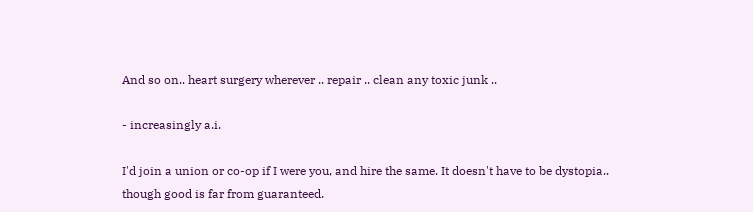And so on.. heart surgery wherever .. repair .. clean any toxic junk ..

- increasingly a.i.

I'd join a union or co-op if I were you, and hire the same. It doesn't have to be dystopia.. though good is far from guaranteed.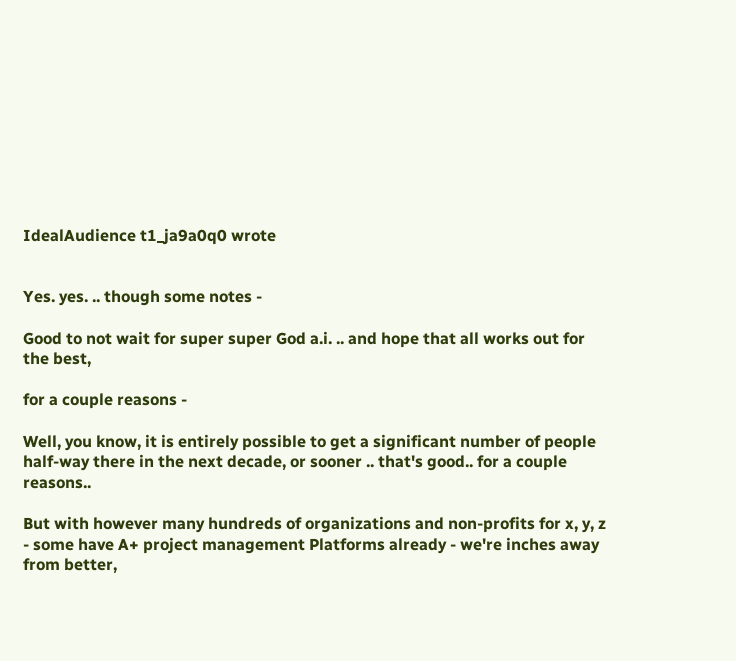IdealAudience t1_ja9a0q0 wrote


Yes. yes. .. though some notes -

Good to not wait for super super God a.i. .. and hope that all works out for the best,

for a couple reasons -

Well, you know, it is entirely possible to get a significant number of people half-way there in the next decade, or sooner .. that's good.. for a couple reasons..

But with however many hundreds of organizations and non-profits for x, y, z - some have A+ project management Platforms already - we're inches away from better,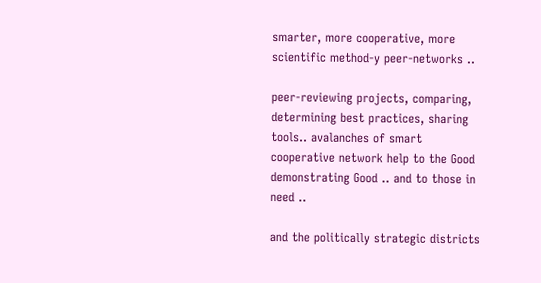smarter, more cooperative, more scientific method-y peer-networks ..

peer-reviewing projects, comparing, determining best practices, sharing tools.. avalanches of smart cooperative network help to the Good demonstrating Good .. and to those in need ..

and the politically strategic districts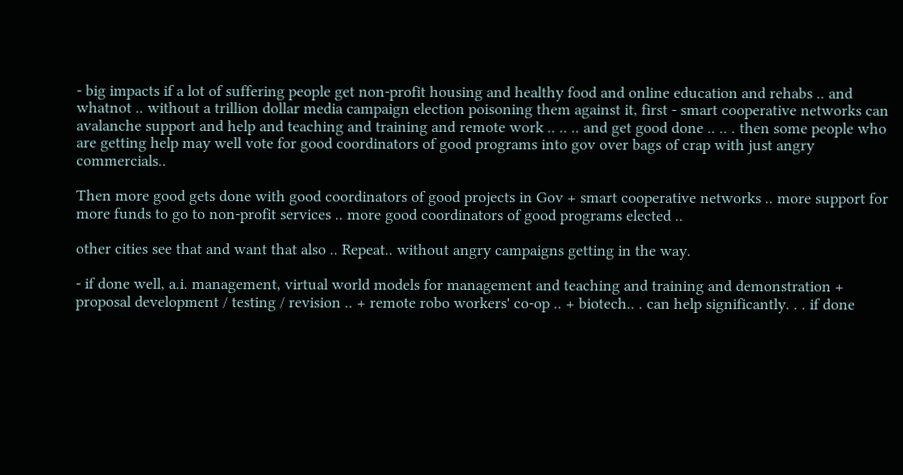- big impacts if a lot of suffering people get non-profit housing and healthy food and online education and rehabs .. and whatnot .. without a trillion dollar media campaign election poisoning them against it, first - smart cooperative networks can avalanche support and help and teaching and training and remote work .. .. .. and get good done .. .. . then some people who are getting help may well vote for good coordinators of good programs into gov over bags of crap with just angry commercials..

Then more good gets done with good coordinators of good projects in Gov + smart cooperative networks .. more support for more funds to go to non-profit services .. more good coordinators of good programs elected ..

other cities see that and want that also .. Repeat.. without angry campaigns getting in the way.

- if done well, a.i. management, virtual world models for management and teaching and training and demonstration + proposal development / testing / revision .. + remote robo workers' co-op .. + biotech.. . can help significantly. . . if done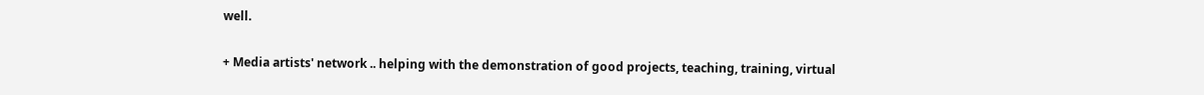well.

+ Media artists' network .. helping with the demonstration of good projects, teaching, training, virtual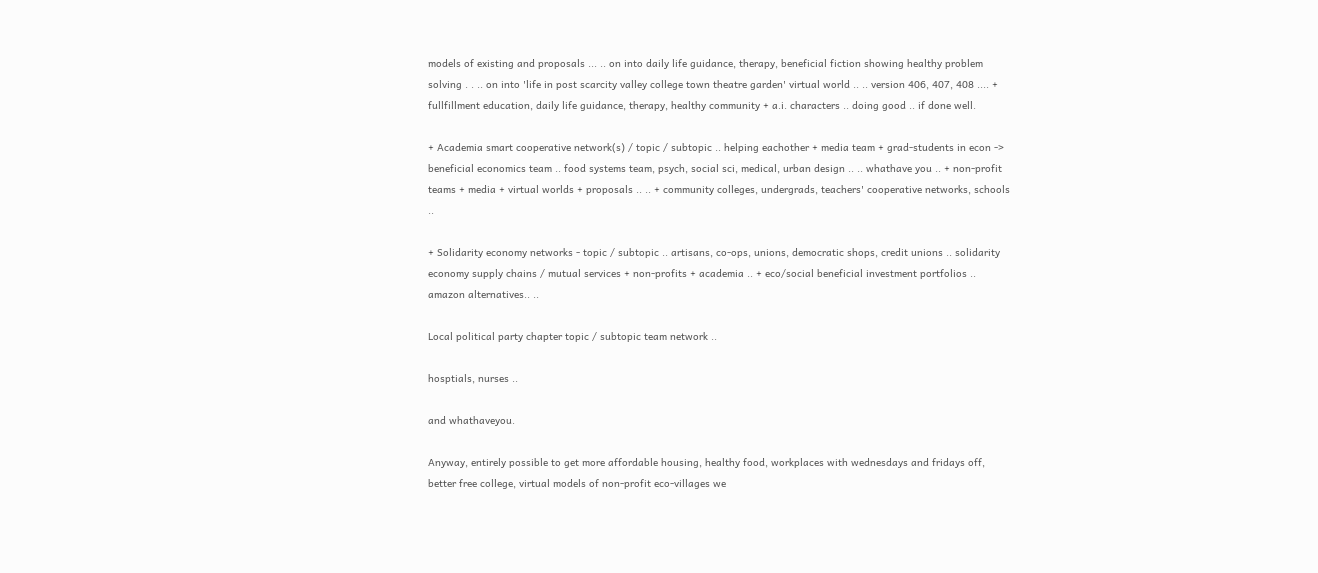models of existing and proposals ... .. on into daily life guidance, therapy, beneficial fiction showing healthy problem solving . . .. on into 'life in post scarcity valley college town theatre garden' virtual world .. .. version 406, 407, 408 .... + fullfillment education, daily life guidance, therapy, healthy community + a.i. characters .. doing good .. if done well.

+ Academia smart cooperative network(s) / topic / subtopic .. helping eachother + media team + grad-students in econ -> beneficial economics team .. food systems team, psych, social sci, medical, urban design .. .. whathave you .. + non-profit teams + media + virtual worlds + proposals .. .. + community colleges, undergrads, teachers' cooperative networks, schools ..

+ Solidarity economy networks - topic / subtopic .. artisans, co-ops, unions, democratic shops, credit unions .. solidarity economy supply chains / mutual services + non-profits + academia .. + eco/social beneficial investment portfolios .. amazon alternatives.. ..

Local political party chapter topic / subtopic team network ..

hosptials, nurses ..

and whathaveyou.

Anyway, entirely possible to get more affordable housing, healthy food, workplaces with wednesdays and fridays off, better free college, virtual models of non-profit eco-villages we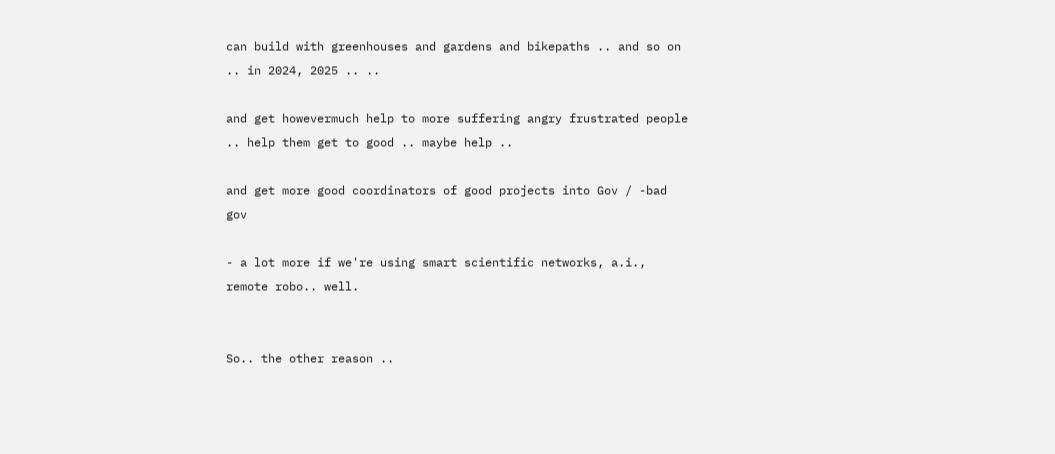can build with greenhouses and gardens and bikepaths .. and so on .. in 2024, 2025 .. ..

and get howevermuch help to more suffering angry frustrated people .. help them get to good .. maybe help ..

and get more good coordinators of good projects into Gov / -bad gov

- a lot more if we're using smart scientific networks, a.i., remote robo.. well.


So.. the other reason ..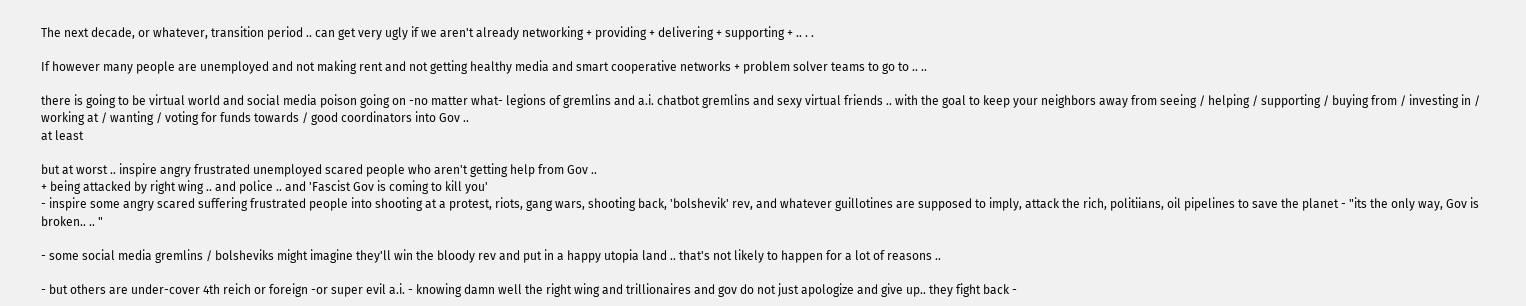The next decade, or whatever, transition period .. can get very ugly if we aren't already networking + providing + delivering + supporting + .. . .

If however many people are unemployed and not making rent and not getting healthy media and smart cooperative networks + problem solver teams to go to .. ..

there is going to be virtual world and social media poison going on -no matter what- legions of gremlins and a.i. chatbot gremlins and sexy virtual friends .. with the goal to keep your neighbors away from seeing / helping / supporting / buying from / investing in / working at / wanting / voting for funds towards / good coordinators into Gov ..
at least

but at worst .. inspire angry frustrated unemployed scared people who aren't getting help from Gov ..
+ being attacked by right wing .. and police .. and 'Fascist Gov is coming to kill you'
- inspire some angry scared suffering frustrated people into shooting at a protest, riots, gang wars, shooting back, 'bolshevik' rev, and whatever guillotines are supposed to imply, attack the rich, politiians, oil pipelines to save the planet - "its the only way, Gov is broken.. .. "

- some social media gremlins / bolsheviks might imagine they'll win the bloody rev and put in a happy utopia land .. that's not likely to happen for a lot of reasons ..

- but others are under-cover 4th reich or foreign -or super evil a.i. - knowing damn well the right wing and trillionaires and gov do not just apologize and give up.. they fight back -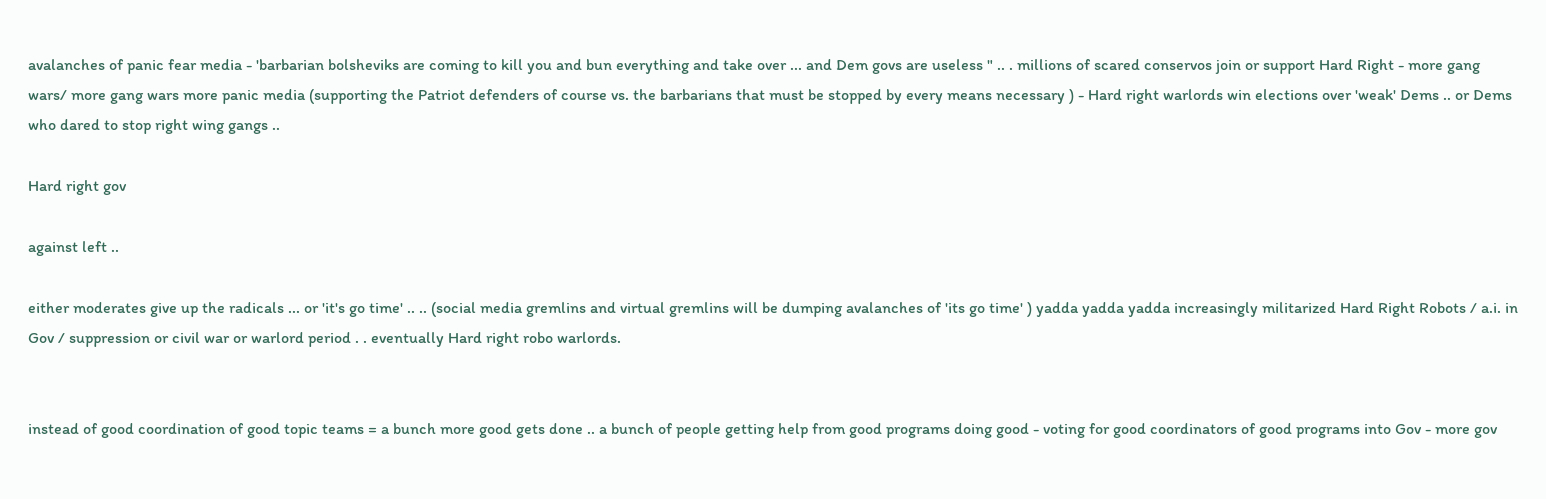avalanches of panic fear media - 'barbarian bolsheviks are coming to kill you and bun everything and take over ... and Dem govs are useless " .. . millions of scared conservos join or support Hard Right - more gang wars/ more gang wars more panic media (supporting the Patriot defenders of course vs. the barbarians that must be stopped by every means necessary ) - Hard right warlords win elections over 'weak' Dems .. or Dems who dared to stop right wing gangs ..

Hard right gov

against left ..

either moderates give up the radicals ... or 'it's go time' .. .. (social media gremlins and virtual gremlins will be dumping avalanches of 'its go time' ) yadda yadda yadda increasingly militarized Hard Right Robots / a.i. in Gov / suppression or civil war or warlord period . . eventually Hard right robo warlords.


instead of good coordination of good topic teams = a bunch more good gets done .. a bunch of people getting help from good programs doing good - voting for good coordinators of good programs into Gov - more gov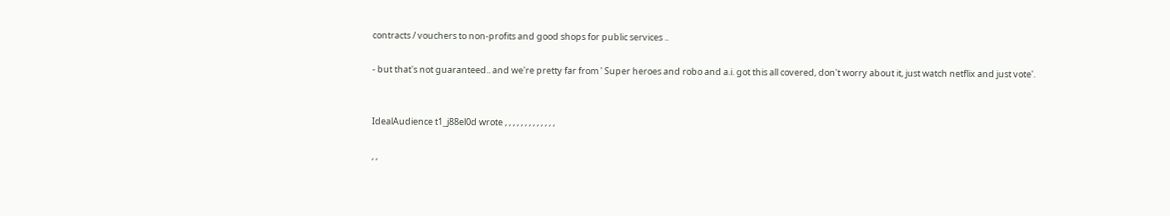contracts / vouchers to non-profits and good shops for public services ..

- but that's not guaranteed.. and we're pretty far from ' Super heroes and robo and a.i. got this all covered, don't worry about it, just watch netflix and just vote'.


IdealAudience t1_j88el0d wrote , , , , , , , , , , , , ,

, ,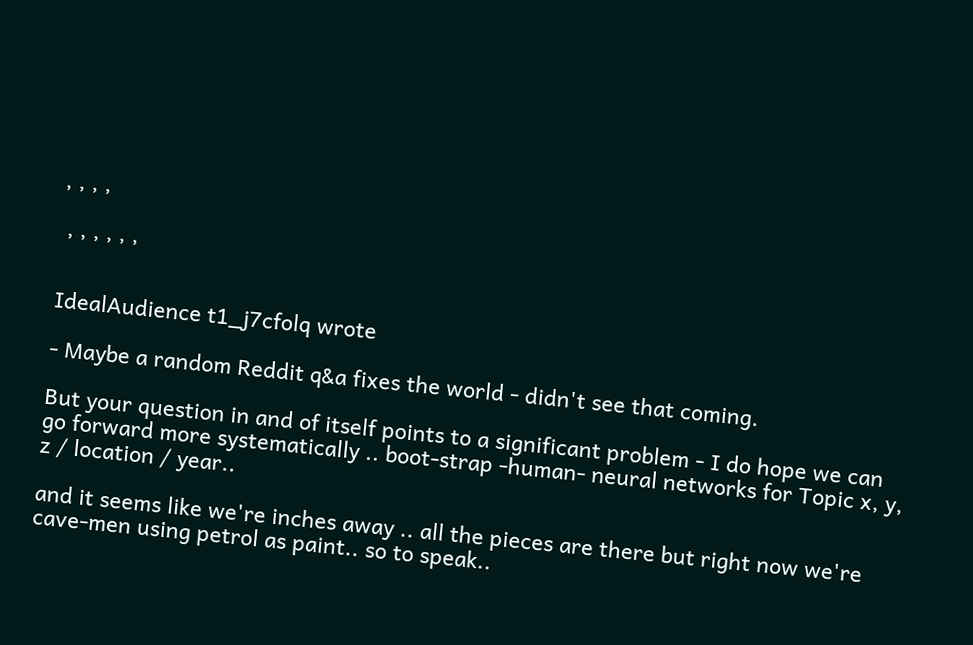, , , ,

 , , , , , ,


IdealAudience t1_j7cfolq wrote

- Maybe a random Reddit q&a fixes the world - didn't see that coming.

But your question in and of itself points to a significant problem - I do hope we can go forward more systematically .. boot-strap -human- neural networks for Topic x, y, z / location / year..

and it seems like we're inches away .. all the pieces are there but right now we're cave-men using petrol as paint.. so to speak..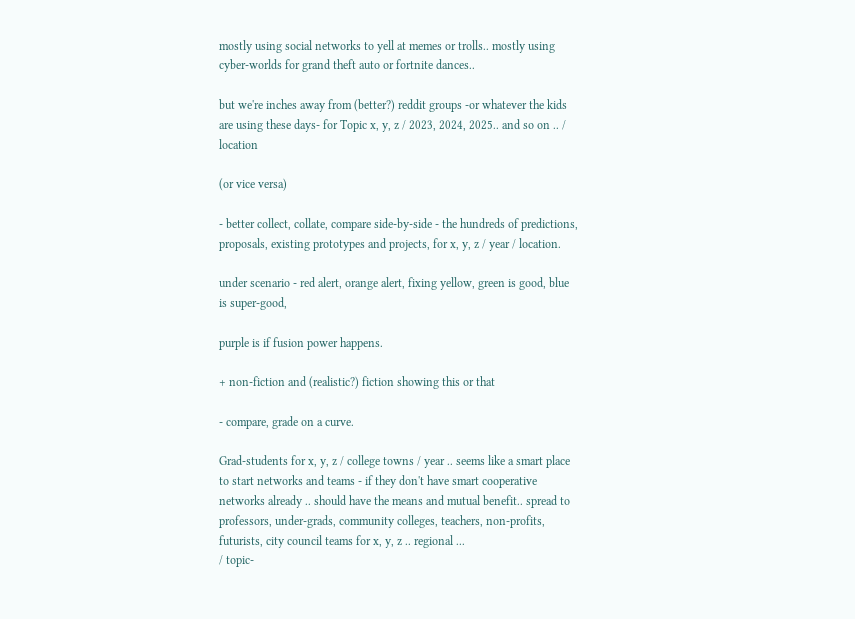mostly using social networks to yell at memes or trolls.. mostly using cyber-worlds for grand theft auto or fortnite dances..

but we're inches away from (better?) reddit groups -or whatever the kids are using these days- for Topic x, y, z / 2023, 2024, 2025.. and so on .. / location

(or vice versa)

- better collect, collate, compare side-by-side - the hundreds of predictions, proposals, existing prototypes and projects, for x, y, z / year / location.

under scenario - red alert, orange alert, fixing yellow, green is good, blue is super-good,

purple is if fusion power happens.

+ non-fiction and (realistic?) fiction showing this or that

- compare, grade on a curve.

Grad-students for x, y, z / college towns / year .. seems like a smart place to start networks and teams - if they don't have smart cooperative networks already .. should have the means and mutual benefit.. spread to professors, under-grads, community colleges, teachers, non-profits, futurists, city council teams for x, y, z .. regional ...
/ topic-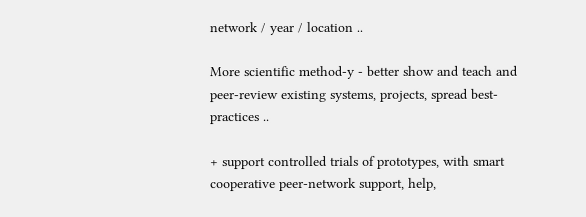network / year / location ..

More scientific method-y - better show and teach and peer-review existing systems, projects, spread best-practices ..

+ support controlled trials of prototypes, with smart cooperative peer-network support, help,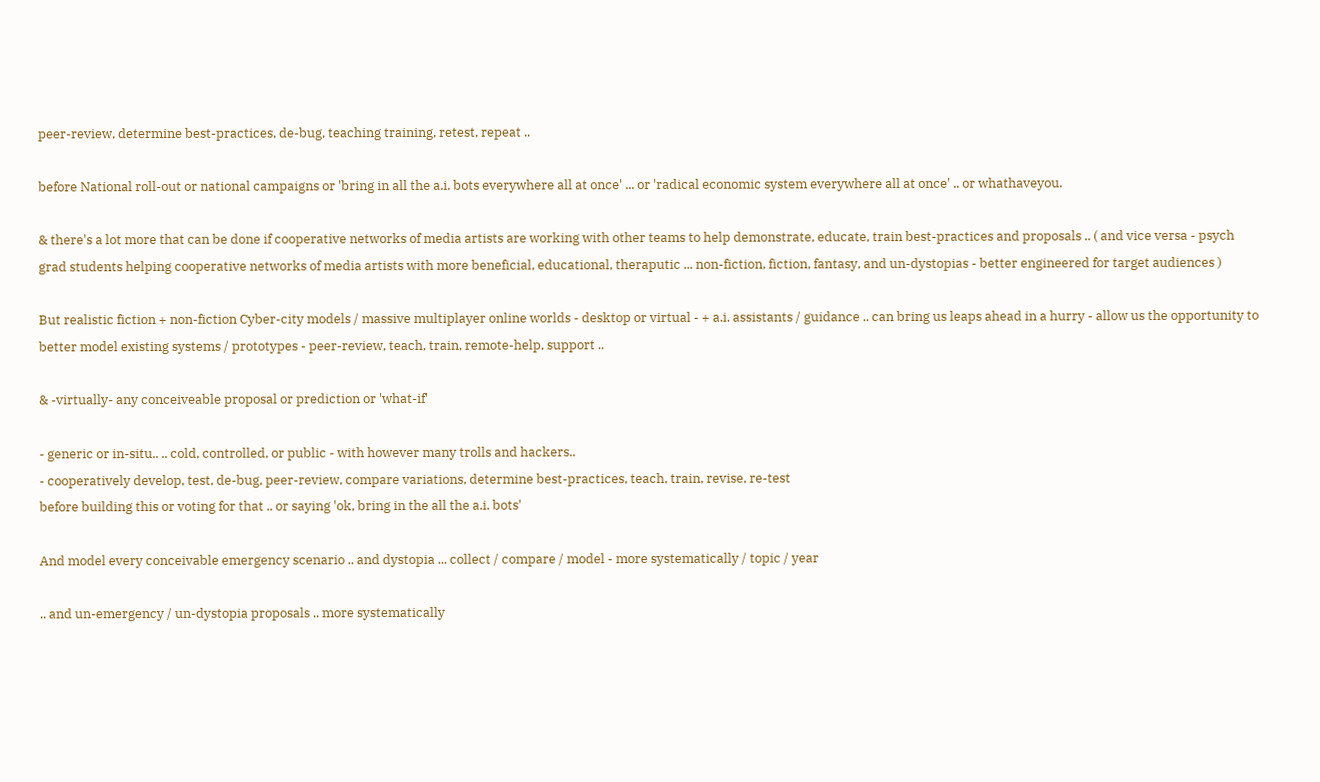peer-review, determine best-practices, de-bug, teaching training, retest, repeat ..

before National roll-out or national campaigns or 'bring in all the a.i. bots everywhere all at once' ... or 'radical economic system everywhere all at once' .. or whathaveyou.

& there's a lot more that can be done if cooperative networks of media artists are working with other teams to help demonstrate, educate, train best-practices and proposals .. ( and vice versa - psych grad students helping cooperative networks of media artists with more beneficial, educational, theraputic ... non-fiction, fiction, fantasy, and un-dystopias - better engineered for target audiences )

But realistic fiction + non-fiction Cyber-city models / massive multiplayer online worlds - desktop or virtual - + a.i. assistants / guidance .. can bring us leaps ahead in a hurry - allow us the opportunity to better model existing systems / prototypes - peer-review, teach, train, remote-help, support ..

& -virtually- any conceiveable proposal or prediction or 'what-if'

- generic or in-situ.. .. cold, controlled, or public - with however many trolls and hackers..
- cooperatively develop, test, de-bug, peer-review, compare variations, determine best-practices, teach, train, revise, re-test
before building this or voting for that .. or saying 'ok, bring in the all the a.i. bots'

And model every conceivable emergency scenario .. and dystopia ... collect / compare / model - more systematically / topic / year

.. and un-emergency / un-dystopia proposals .. more systematically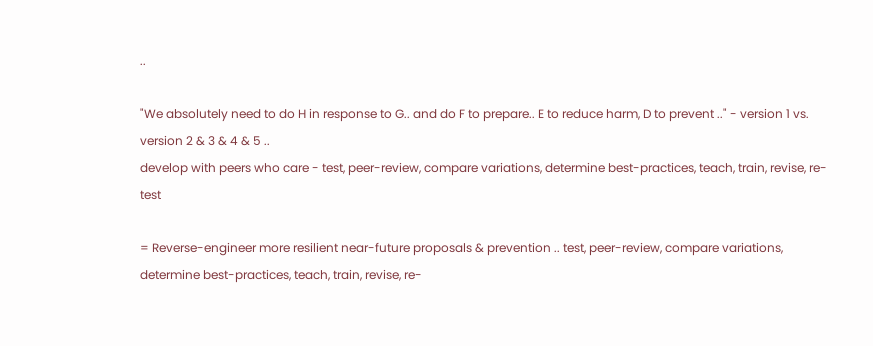..

"We absolutely need to do H in response to G.. and do F to prepare.. E to reduce harm, D to prevent .." - version 1 vs. version 2 & 3 & 4 & 5 ..
develop with peers who care - test, peer-review, compare variations, determine best-practices, teach, train, revise, re-test

= Reverse-engineer more resilient near-future proposals & prevention .. test, peer-review, compare variations, determine best-practices, teach, train, revise, re-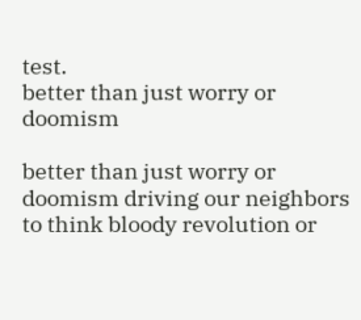test.
better than just worry or doomism

better than just worry or doomism driving our neighbors to think bloody revolution or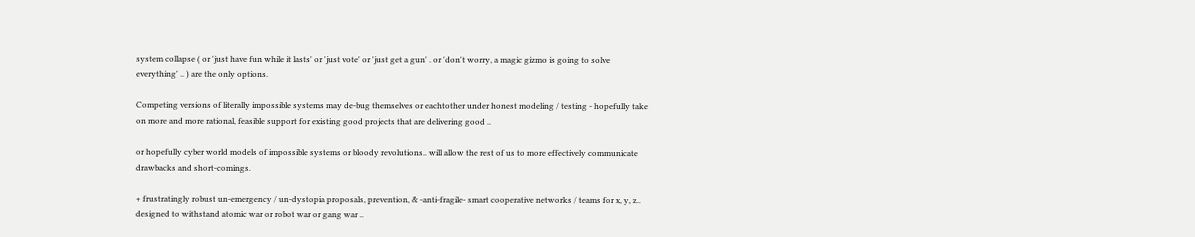system collapse ( or 'just have fun while it lasts' or 'just vote' or 'just get a gun' . or 'don't worry, a magic gizmo is going to solve everything' .. ) are the only options.

Competing versions of literally impossible systems may de-bug themselves or eachtother under honest modeling / testing - hopefully take on more and more rational, feasible support for existing good projects that are delivering good ..

or hopefully cyber world models of impossible systems or bloody revolutions.. will allow the rest of us to more effectively communicate drawbacks and short-comings.

+ frustratingly robust un-emergency / un-dystopia proposals, prevention, & -anti-fragile- smart cooperative networks / teams for x, y, z.. designed to withstand atomic war or robot war or gang war ..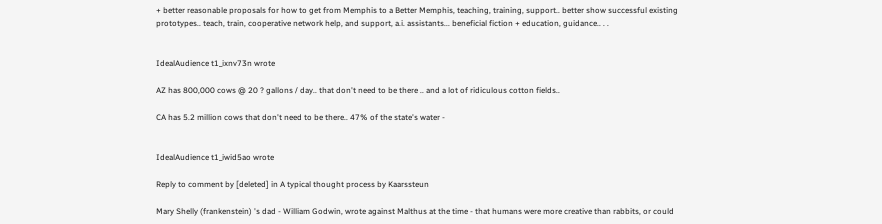+ better reasonable proposals for how to get from Memphis to a Better Memphis, teaching, training, support.. better show successful existing prototypes.. teach, train, cooperative network help, and support, a.i. assistants... beneficial fiction + education, guidance.. . .


IdealAudience t1_ixnv73n wrote

AZ has 800,000 cows @ 20 ? gallons / day.. that don't need to be there .. and a lot of ridiculous cotton fields..

CA has 5.2 million cows that don't need to be there.. 47% of the state's water -


IdealAudience t1_iwid5ao wrote

Reply to comment by [deleted] in A typical thought process by Kaarssteun

Mary Shelly (frankenstein) 's dad - William Godwin, wrote against Malthus at the time - that humans were more creative than rabbits, or could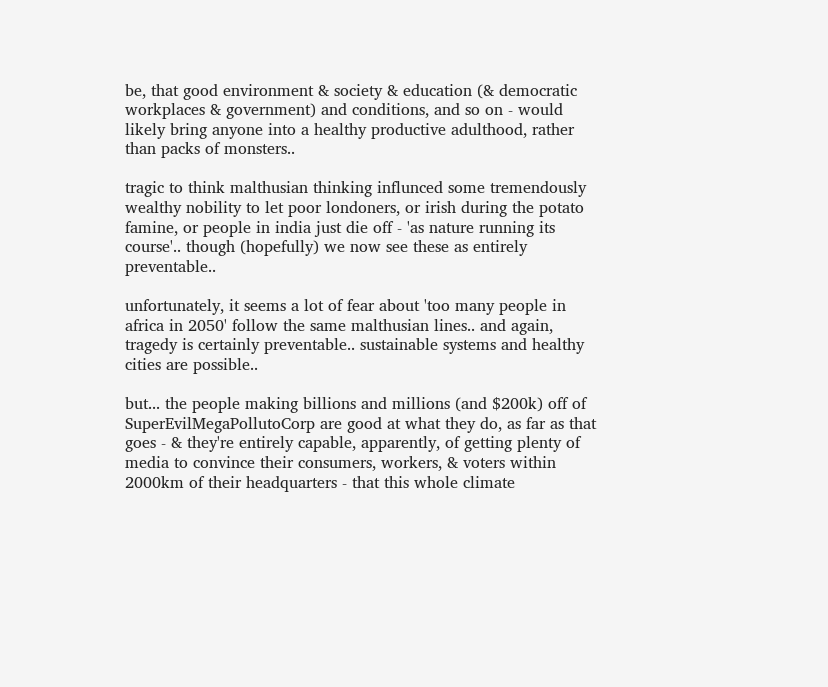be, that good environment & society & education (& democratic workplaces & government) and conditions, and so on - would likely bring anyone into a healthy productive adulthood, rather than packs of monsters..

tragic to think malthusian thinking influnced some tremendously wealthy nobility to let poor londoners, or irish during the potato famine, or people in india just die off - 'as nature running its course'.. though (hopefully) we now see these as entirely preventable..

unfortunately, it seems a lot of fear about 'too many people in africa in 2050' follow the same malthusian lines.. and again, tragedy is certainly preventable.. sustainable systems and healthy cities are possible..

but... the people making billions and millions (and $200k) off of SuperEvilMegaPollutoCorp are good at what they do, as far as that goes - & they're entirely capable, apparently, of getting plenty of media to convince their consumers, workers, & voters within 2000km of their headquarters - that this whole climate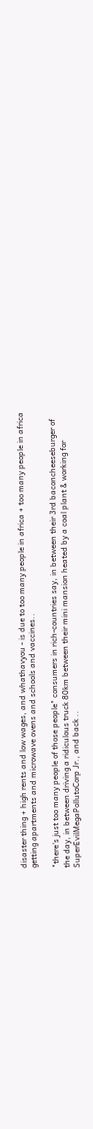disaster thing + high rents and low wages, and whathavyou - is due to too many people in africa + too many people in africa getting apartments and microwave ovens and schools and vaccines..

"there's just too many people of those people" consumers in rich-countries say, in between their 3rd baconcheeseburger of the day, in between driving a ridiculous truck 80km between their mini mansion heated by a coal plant & working for SuperEvilMegaPollutoCorp Jr., and back ..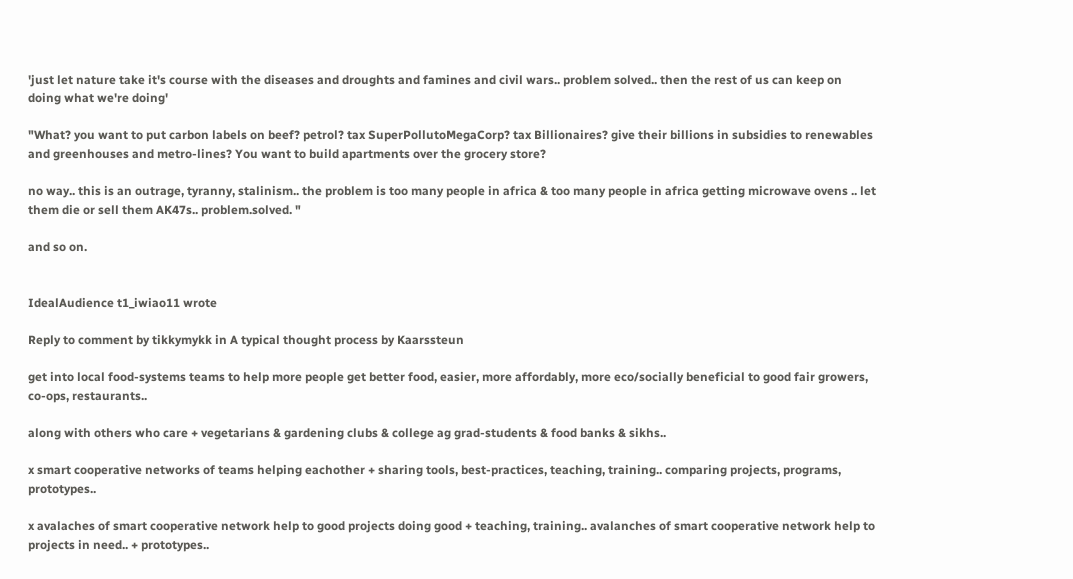'just let nature take it's course with the diseases and droughts and famines and civil wars.. problem solved.. then the rest of us can keep on doing what we're doing'

"What? you want to put carbon labels on beef? petrol? tax SuperPollutoMegaCorp? tax Billionaires? give their billions in subsidies to renewables and greenhouses and metro-lines? You want to build apartments over the grocery store?

no way.. this is an outrage, tyranny, stalinism.. the problem is too many people in africa & too many people in africa getting microwave ovens .. let them die or sell them AK47s.. problem.solved. "

and so on.


IdealAudience t1_iwiao11 wrote

Reply to comment by tikkymykk in A typical thought process by Kaarssteun

get into local food-systems teams to help more people get better food, easier, more affordably, more eco/socially beneficial to good fair growers, co-ops, restaurants..

along with others who care + vegetarians & gardening clubs & college ag grad-students & food banks & sikhs..

x smart cooperative networks of teams helping eachother + sharing tools, best-practices, teaching, training.. comparing projects, programs, prototypes..

x avalaches of smart cooperative network help to good projects doing good + teaching, training.. avalanches of smart cooperative network help to projects in need.. + prototypes..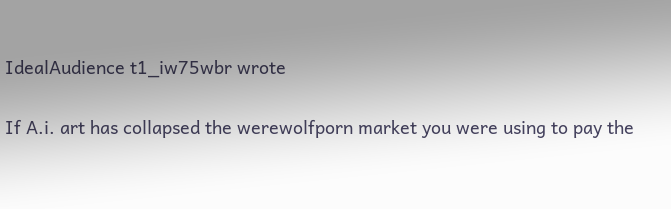IdealAudience t1_iw75wbr wrote

If A.i. art has collapsed the werewolfporn market you were using to pay the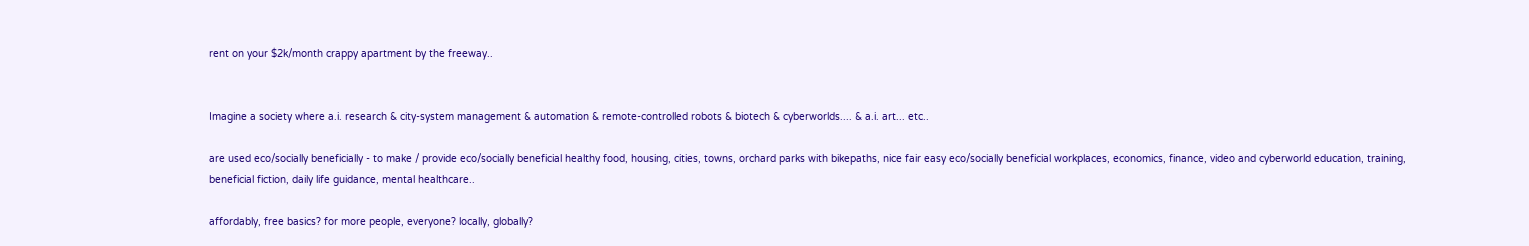rent on your $2k/month crappy apartment by the freeway..


Imagine a society where a.i. research & city-system management & automation & remote-controlled robots & biotech & cyberworlds.... & a.i. art... etc..

are used eco/socially beneficially - to make / provide eco/socially beneficial healthy food, housing, cities, towns, orchard parks with bikepaths, nice fair easy eco/socially beneficial workplaces, economics, finance, video and cyberworld education, training, beneficial fiction, daily life guidance, mental healthcare..

affordably, free basics? for more people, everyone? locally, globally?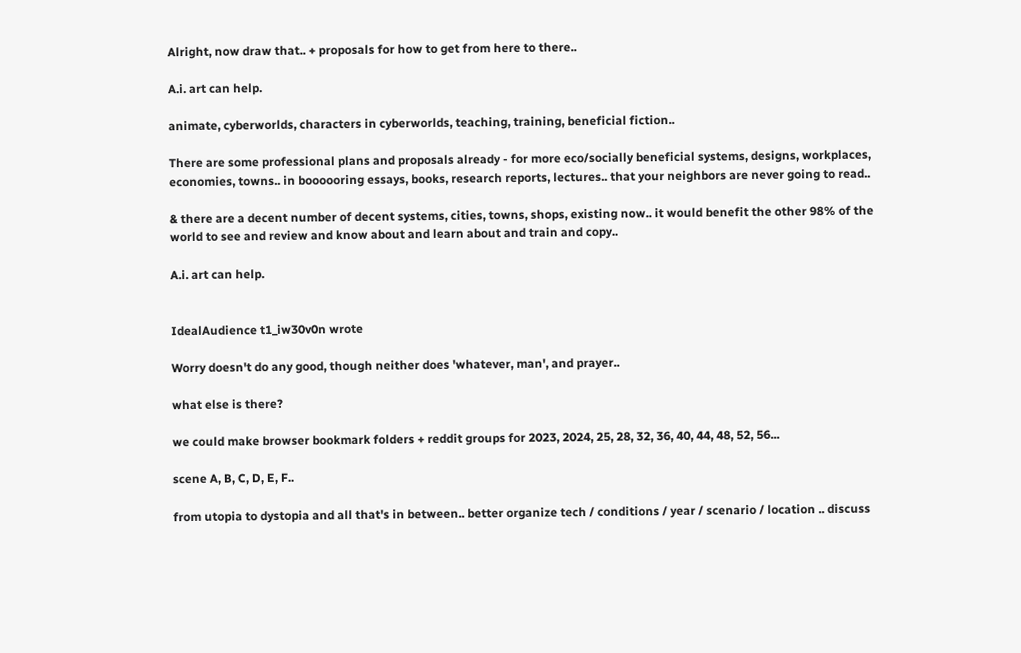Alright, now draw that.. + proposals for how to get from here to there..

A.i. art can help.

animate, cyberworlds, characters in cyberworlds, teaching, training, beneficial fiction..

There are some professional plans and proposals already - for more eco/socially beneficial systems, designs, workplaces, economies, towns.. in boooooring essays, books, research reports, lectures.. that your neighbors are never going to read..

& there are a decent number of decent systems, cities, towns, shops, existing now.. it would benefit the other 98% of the world to see and review and know about and learn about and train and copy..

A.i. art can help.


IdealAudience t1_iw30v0n wrote

Worry doesn't do any good, though neither does 'whatever, man', and prayer..

what else is there?

we could make browser bookmark folders + reddit groups for 2023, 2024, 25, 28, 32, 36, 40, 44, 48, 52, 56...

scene A, B, C, D, E, F..

from utopia to dystopia and all that's in between.. better organize tech / conditions / year / scenario / location .. discuss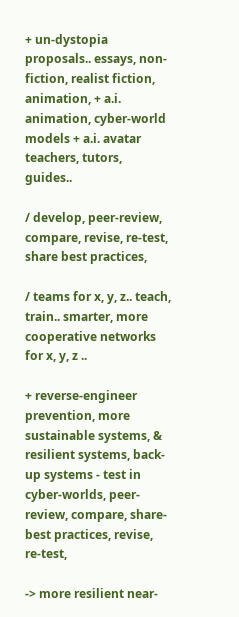+ un-dystopia proposals.. essays, non-fiction, realist fiction, animation, + a.i. animation, cyber-world models + a.i. avatar teachers, tutors, guides..

/ develop, peer-review, compare, revise, re-test, share best practices,

/ teams for x, y, z.. teach, train.. smarter, more cooperative networks for x, y, z ..

+ reverse-engineer prevention, more sustainable systems, & resilient systems, back-up systems - test in cyber-worlds, peer-review, compare, share-best practices, revise, re-test,

-> more resilient near-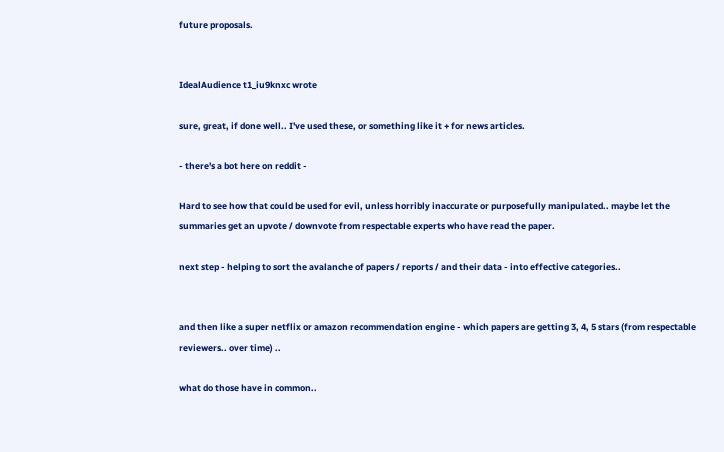future proposals.


IdealAudience t1_iu9knxc wrote

sure, great, if done well.. I've used these, or something like it + for news articles.

- there's a bot here on reddit -

Hard to see how that could be used for evil, unless horribly inaccurate or purposefully manipulated.. maybe let the summaries get an upvote / downvote from respectable experts who have read the paper.

next step - helping to sort the avalanche of papers / reports / and their data - into effective categories..


and then like a super netflix or amazon recommendation engine - which papers are getting 3, 4, 5 stars (from respectable reviewers.. over time) ..

what do those have in common..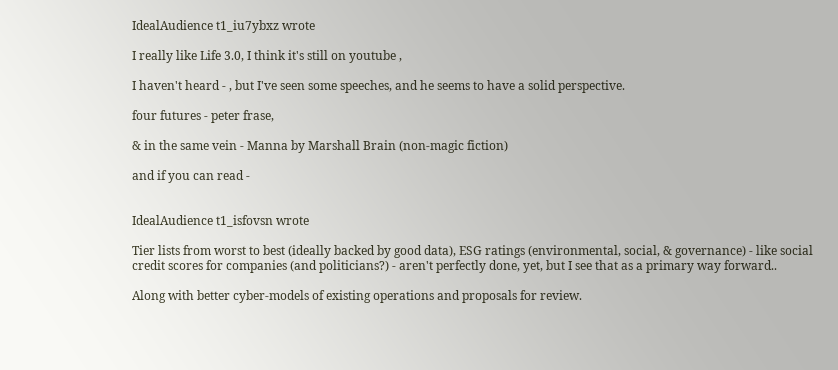IdealAudience t1_iu7ybxz wrote

I really like Life 3.0, I think it's still on youtube ,

I haven't heard - , but I've seen some speeches, and he seems to have a solid perspective.

four futures - peter frase,

& in the same vein - Manna by Marshall Brain (non-magic fiction)

and if you can read -


IdealAudience t1_isfovsn wrote

Tier lists from worst to best (ideally backed by good data), ESG ratings (environmental, social, & governance) - like social credit scores for companies (and politicians?) - aren't perfectly done, yet, but I see that as a primary way forward..

Along with better cyber-models of existing operations and proposals for review.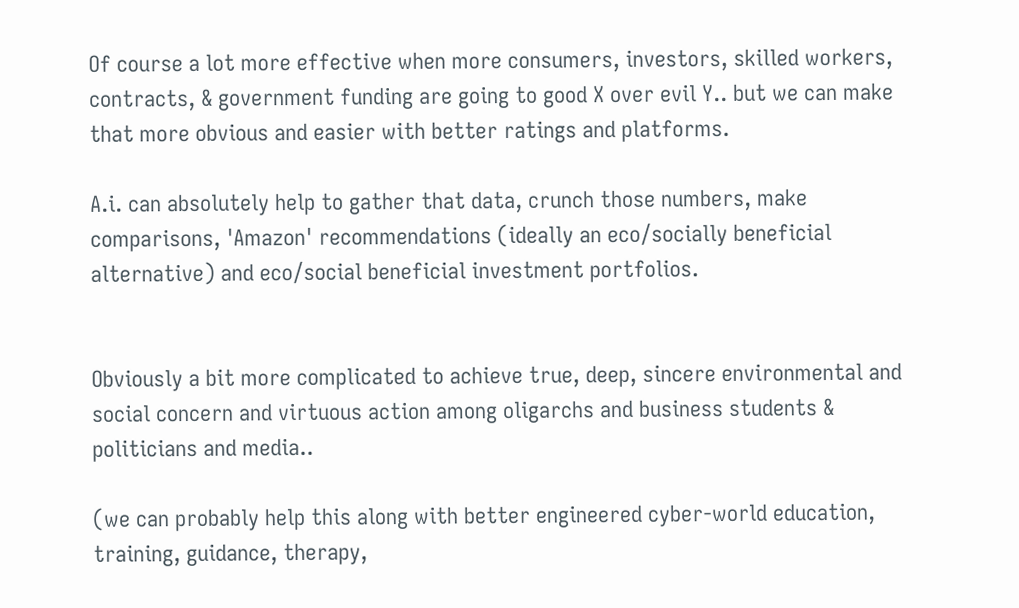Of course a lot more effective when more consumers, investors, skilled workers, contracts, & government funding are going to good X over evil Y.. but we can make that more obvious and easier with better ratings and platforms.

A.i. can absolutely help to gather that data, crunch those numbers, make comparisons, 'Amazon' recommendations (ideally an eco/socially beneficial alternative) and eco/social beneficial investment portfolios.


Obviously a bit more complicated to achieve true, deep, sincere environmental and social concern and virtuous action among oligarchs and business students & politicians and media..

(we can probably help this along with better engineered cyber-world education, training, guidance, therapy,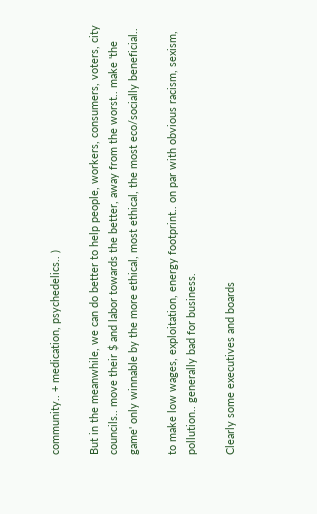community.. + medication, psychedelics.. )

But in the meanwhile, we can do better to help people, workers, consumers, voters, city councils.. move their $ and labor towards the better, away from the worst.. make 'the game' only winnable by the more ethical, most ethical, the most eco/socially beneficial..

to make low wages, exploitation, energy footprint.. on par with obvious racism, sexism, pollution.. generally bad for business.

Clearly some executives and boards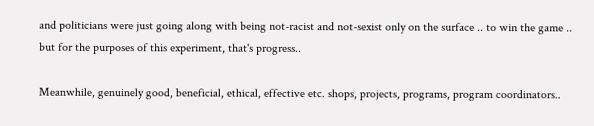and politicians were just going along with being not-racist and not-sexist only on the surface .. to win the game .. but for the purposes of this experiment, that's progress..

Meanwhile, genuinely good, beneficial, ethical, effective etc. shops, projects, programs, program coordinators..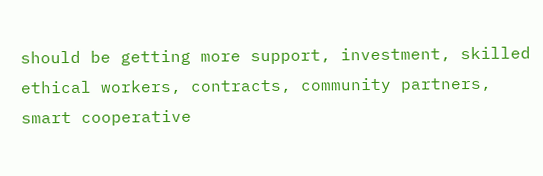should be getting more support, investment, skilled ethical workers, contracts, community partners, smart cooperative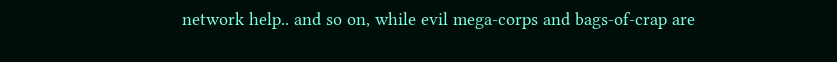network help.. and so on, while evil mega-corps and bags-of-crap are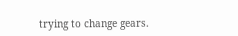trying to change gears.